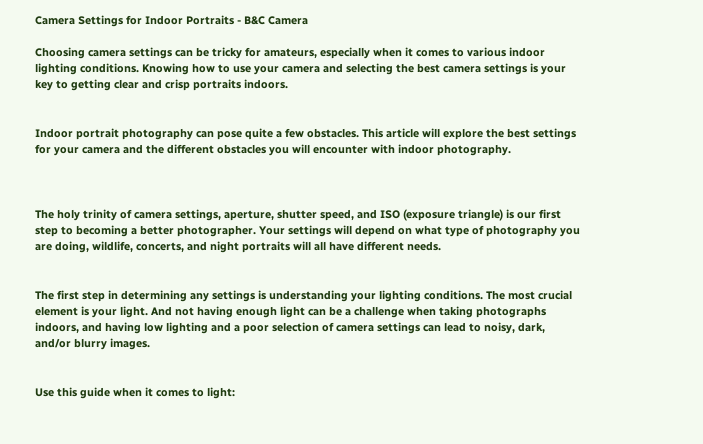Camera Settings for Indoor Portraits - B&C Camera

Choosing camera settings can be tricky for amateurs, especially when it comes to various indoor lighting conditions. Knowing how to use your camera and selecting the best camera settings is your key to getting clear and crisp portraits indoors.


Indoor portrait photography can pose quite a few obstacles. This article will explore the best settings for your camera and the different obstacles you will encounter with indoor photography.



The holy trinity of camera settings, aperture, shutter speed, and ISO (exposure triangle) is our first step to becoming a better photographer. Your settings will depend on what type of photography you are doing, wildlife, concerts, and night portraits will all have different needs.


The first step in determining any settings is understanding your lighting conditions. The most crucial element is your light. And not having enough light can be a challenge when taking photographs indoors, and having low lighting and a poor selection of camera settings can lead to noisy, dark, and/or blurry images.


Use this guide when it comes to light: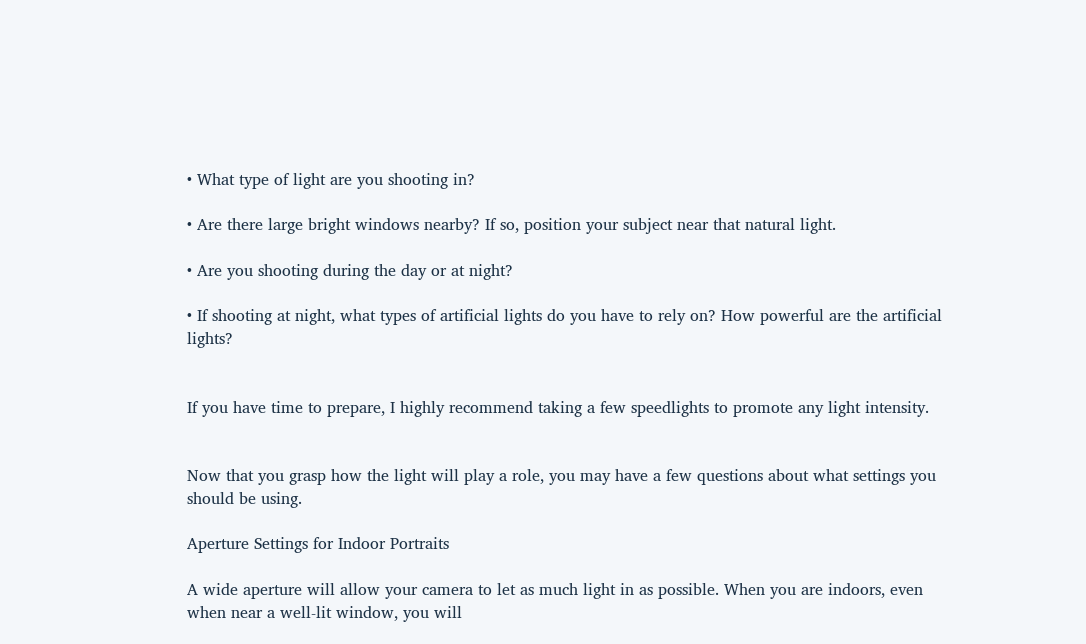• What type of light are you shooting in?

• Are there large bright windows nearby? If so, position your subject near that natural light.

• Are you shooting during the day or at night?

• If shooting at night, what types of artificial lights do you have to rely on? How powerful are the artificial lights?


If you have time to prepare, I highly recommend taking a few speedlights to promote any light intensity.


Now that you grasp how the light will play a role, you may have a few questions about what settings you should be using.

Aperture Settings for Indoor Portraits

A wide aperture will allow your camera to let as much light in as possible. When you are indoors, even when near a well-lit window, you will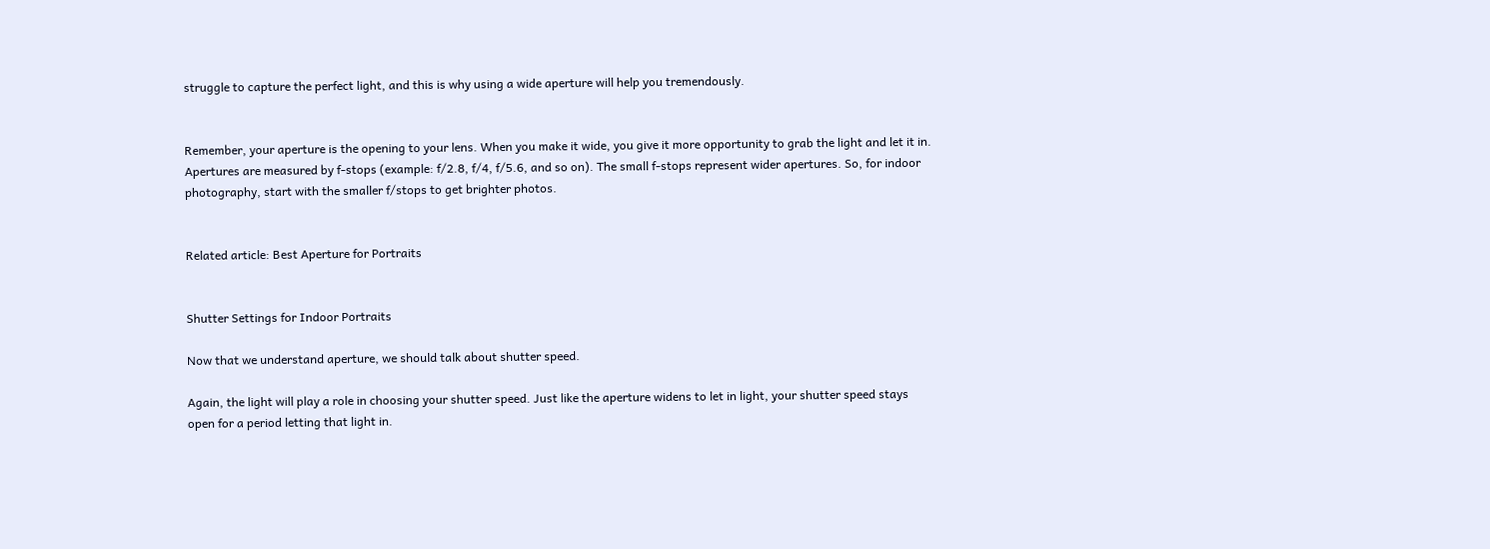struggle to capture the perfect light, and this is why using a wide aperture will help you tremendously.


Remember, your aperture is the opening to your lens. When you make it wide, you give it more opportunity to grab the light and let it in. Apertures are measured by f-stops (example: f/2.8, f/4, f/5.6, and so on). The small f-stops represent wider apertures. So, for indoor photography, start with the smaller f/stops to get brighter photos.


Related article: Best Aperture for Portraits


Shutter Settings for Indoor Portraits

Now that we understand aperture, we should talk about shutter speed.

Again, the light will play a role in choosing your shutter speed. Just like the aperture widens to let in light, your shutter speed stays open for a period letting that light in.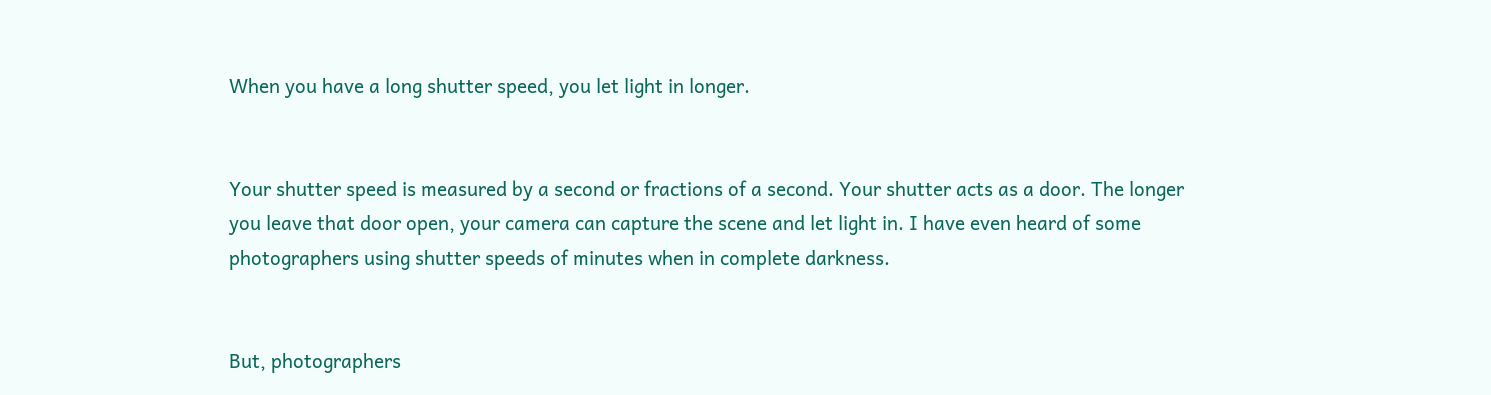When you have a long shutter speed, you let light in longer.


Your shutter speed is measured by a second or fractions of a second. Your shutter acts as a door. The longer you leave that door open, your camera can capture the scene and let light in. I have even heard of some photographers using shutter speeds of minutes when in complete darkness.


But, photographers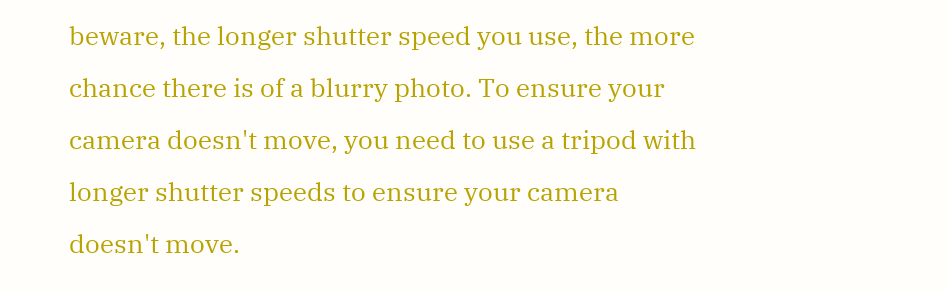beware, the longer shutter speed you use, the more chance there is of a blurry photo. To ensure your camera doesn't move, you need to use a tripod with longer shutter speeds to ensure your camera doesn't move.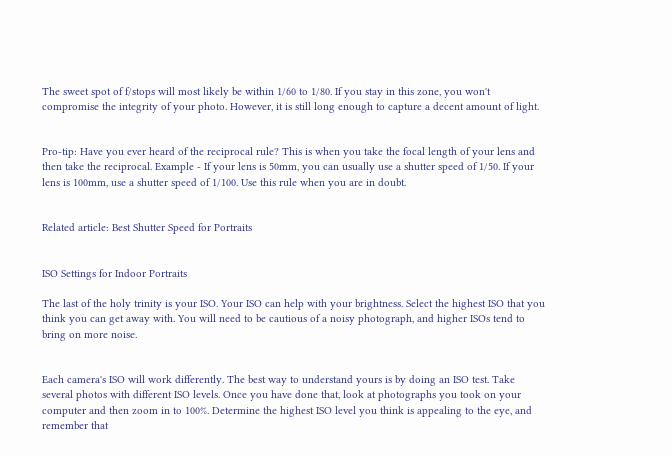The sweet spot of f/stops will most likely be within 1/60 to 1/80. If you stay in this zone, you won't compromise the integrity of your photo. However, it is still long enough to capture a decent amount of light.


Pro-tip: Have you ever heard of the reciprocal rule? This is when you take the focal length of your lens and then take the reciprocal. Example - If your lens is 50mm, you can usually use a shutter speed of 1/50. If your lens is 100mm, use a shutter speed of 1/100. Use this rule when you are in doubt.


Related article: Best Shutter Speed for Portraits


ISO Settings for Indoor Portraits

The last of the holy trinity is your ISO. Your ISO can help with your brightness. Select the highest ISO that you think you can get away with. You will need to be cautious of a noisy photograph, and higher ISOs tend to bring on more noise.


Each camera's ISO will work differently. The best way to understand yours is by doing an ISO test. Take several photos with different ISO levels. Once you have done that, look at photographs you took on your computer and then zoom in to 100%. Determine the highest ISO level you think is appealing to the eye, and remember that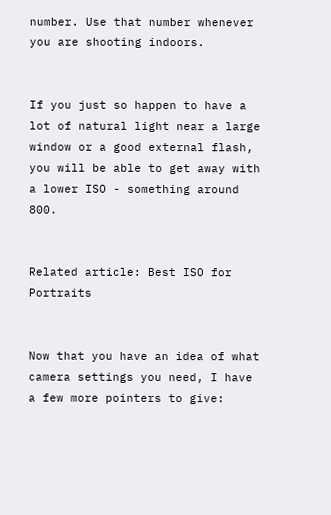number. Use that number whenever you are shooting indoors.


If you just so happen to have a lot of natural light near a large window or a good external flash, you will be able to get away with a lower ISO - something around 800.


Related article: Best ISO for Portraits


Now that you have an idea of what camera settings you need, I have a few more pointers to give: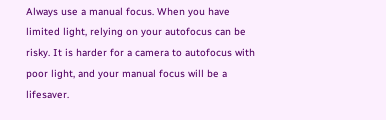Always use a manual focus. When you have limited light, relying on your autofocus can be risky. It is harder for a camera to autofocus with poor light, and your manual focus will be a lifesaver.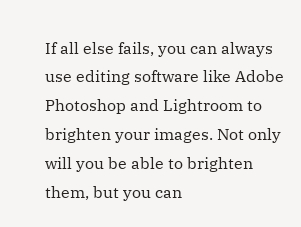If all else fails, you can always use editing software like Adobe Photoshop and Lightroom to brighten your images. Not only will you be able to brighten them, but you can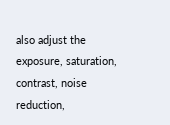also adjust the exposure, saturation, contrast, noise reduction,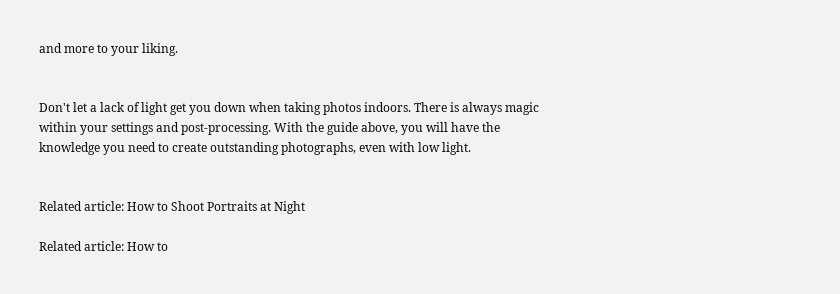and more to your liking.


Don't let a lack of light get you down when taking photos indoors. There is always magic within your settings and post-processing. With the guide above, you will have the knowledge you need to create outstanding photographs, even with low light.


Related article: How to Shoot Portraits at Night

Related article: How to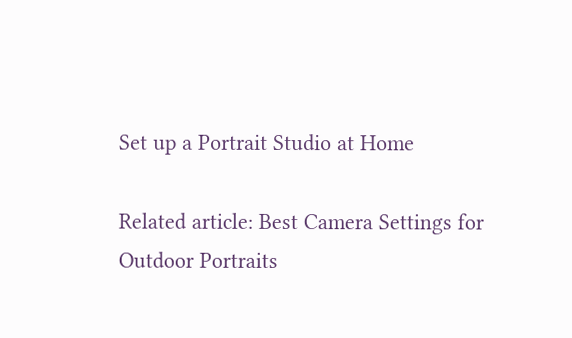Set up a Portrait Studio at Home

Related article: Best Camera Settings for Outdoor Portraits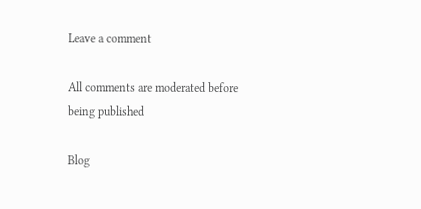Leave a comment

All comments are moderated before being published

Blog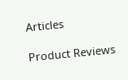Articles

Product Reviews